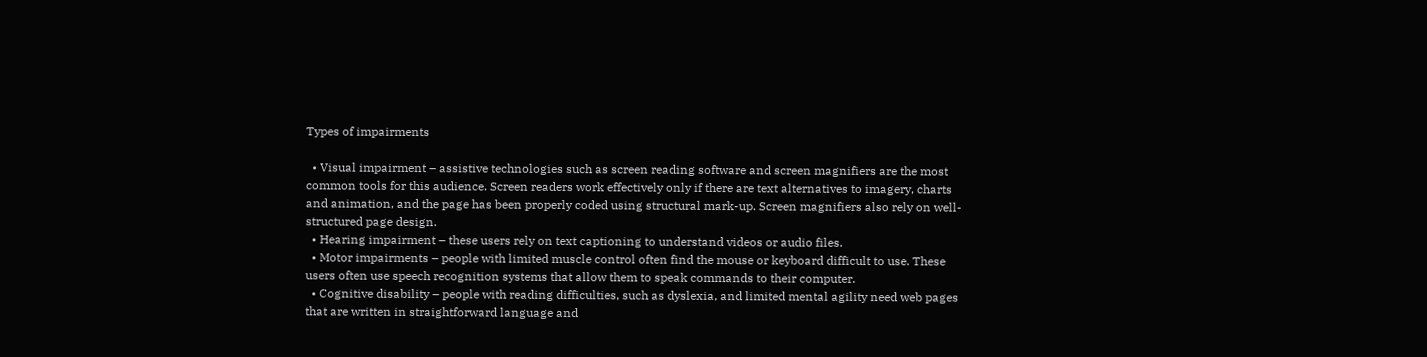Types of impairments

  • Visual impairment – assistive technologies such as screen reading software and screen magnifiers are the most common tools for this audience. Screen readers work effectively only if there are text alternatives to imagery, charts and animation, and the page has been properly coded using structural mark-up. Screen magnifiers also rely on well-structured page design.
  • Hearing impairment – these users rely on text captioning to understand videos or audio files.
  • Motor impairments – people with limited muscle control often find the mouse or keyboard difficult to use. These users often use speech recognition systems that allow them to speak commands to their computer.
  • Cognitive disability – people with reading difficulties, such as dyslexia, and limited mental agility need web pages that are written in straightforward language and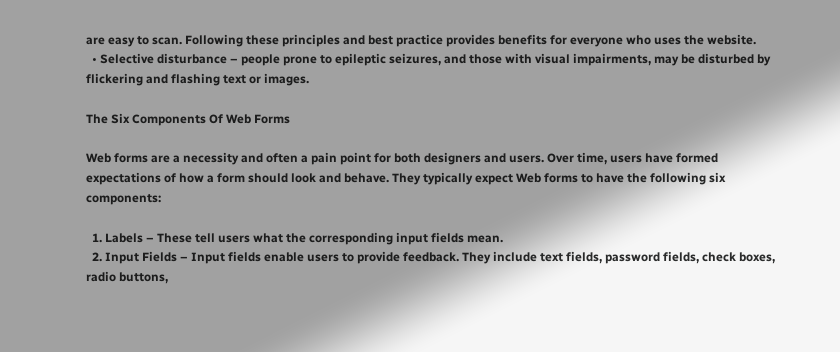are easy to scan. Following these principles and best practice provides benefits for everyone who uses the website.
  • Selective disturbance – people prone to epileptic seizures, and those with visual impairments, may be disturbed by flickering and flashing text or images.

The Six Components Of Web Forms

Web forms are a necessity and often a pain point for both designers and users. Over time, users have formed expectations of how a form should look and behave. They typically expect Web forms to have the following six components:

  1. Labels – These tell users what the corresponding input fields mean.
  2. Input Fields – Input fields enable users to provide feedback. They include text fields, password fields, check boxes, radio buttons,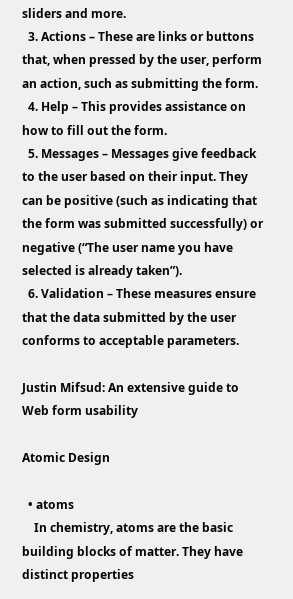sliders and more.
  3. Actions – These are links or buttons that, when pressed by the user, perform an action, such as submitting the form.
  4. Help – This provides assistance on how to fill out the form.
  5. Messages – Messages give feedback to the user based on their input. They can be positive (such as indicating that the form was submitted successfully) or negative (“The user name you have selected is already taken”).
  6. Validation – These measures ensure that the data submitted by the user conforms to acceptable parameters.

Justin Mifsud: An extensive guide to Web form usability

Atomic Design

  • atoms
    In chemistry, atoms are the basic building blocks of matter. They have distinct properties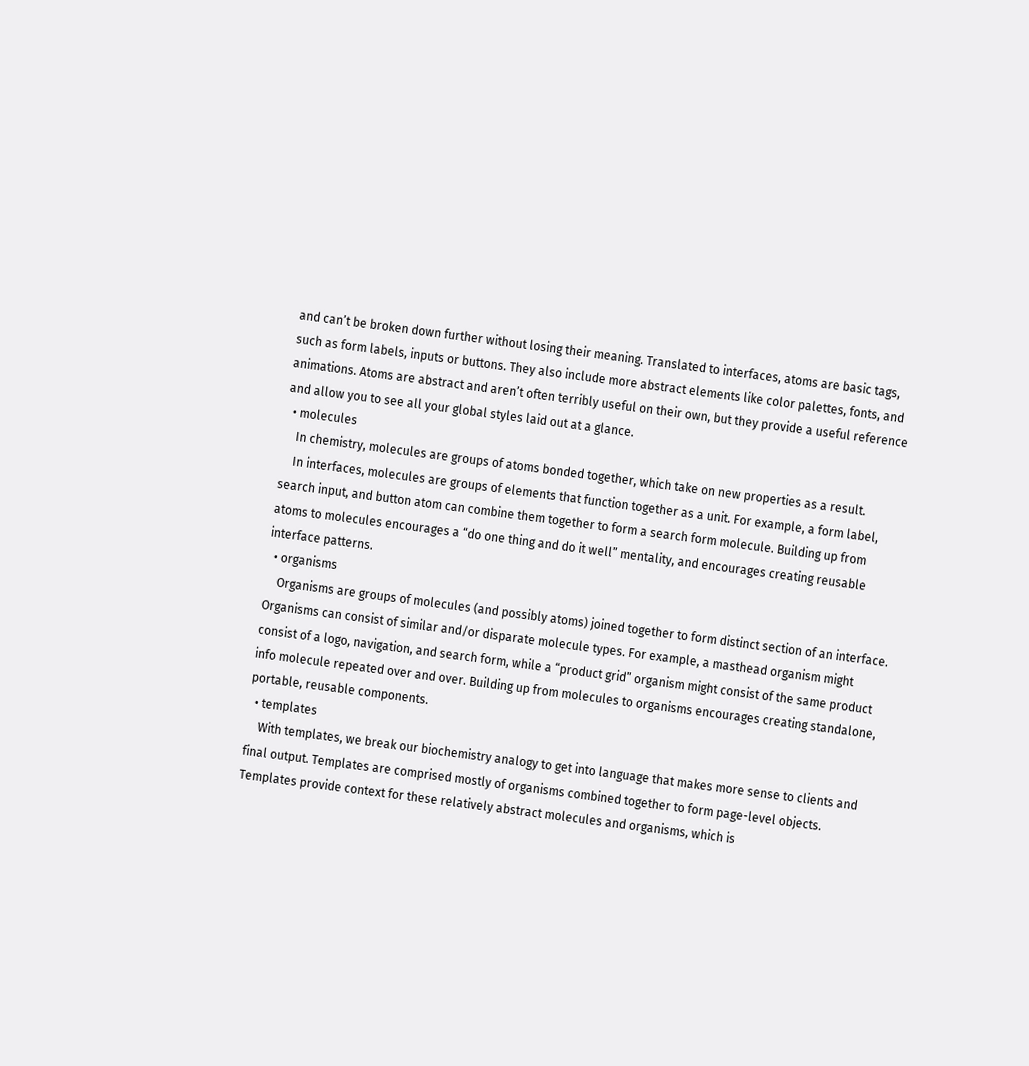and can’t be broken down further without losing their meaning. Translated to interfaces, atoms are basic tags, such as form labels, inputs or buttons. They also include more abstract elements like color palettes, fonts, and animations. Atoms are abstract and aren’t often terribly useful on their own, but they provide a useful reference and allow you to see all your global styles laid out at a glance.
  • molecules
    In chemistry, molecules are groups of atoms bonded together, which take on new properties as a result.
    In interfaces, molecules are groups of elements that function together as a unit. For example, a form label, search input, and button atom can combine them together to form a search form molecule. Building up from atoms to molecules encourages a “do one thing and do it well” mentality, and encourages creating reusable interface patterns.
  • organisms
    Organisms are groups of molecules (and possibly atoms) joined together to form distinct section of an interface. Organisms can consist of similar and/or disparate molecule types. For example, a masthead organism might consist of a logo, navigation, and search form, while a “product grid” organism might consist of the same product info molecule repeated over and over. Building up from molecules to organisms encourages creating standalone, portable, reusable components.
  • templates
    With templates, we break our biochemistry analogy to get into language that makes more sense to clients and final output. Templates are comprised mostly of organisms combined together to form page-level objects. Templates provide context for these relatively abstract molecules and organisms, which is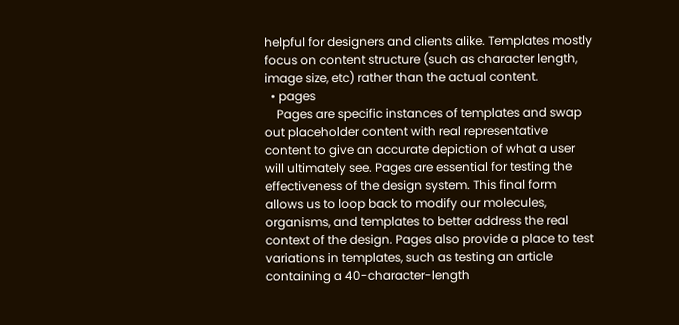helpful for designers and clients alike. Templates mostly focus on content structure (such as character length, image size, etc) rather than the actual content.
  • pages
    Pages are specific instances of templates and swap out placeholder content with real representative content to give an accurate depiction of what a user will ultimately see. Pages are essential for testing the effectiveness of the design system. This final form allows us to loop back to modify our molecules, organisms, and templates to better address the real context of the design. Pages also provide a place to test variations in templates, such as testing an article containing a 40-character-length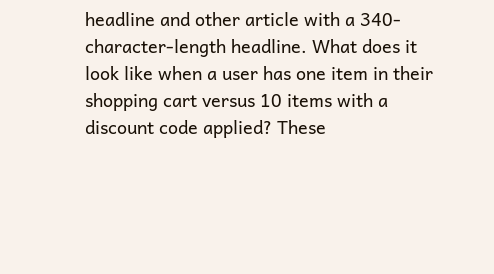headline and other article with a 340-character-length headline. What does it look like when a user has one item in their shopping cart versus 10 items with a discount code applied? These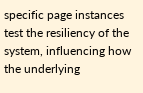specific page instances test the resiliency of the system, influencing how the underlying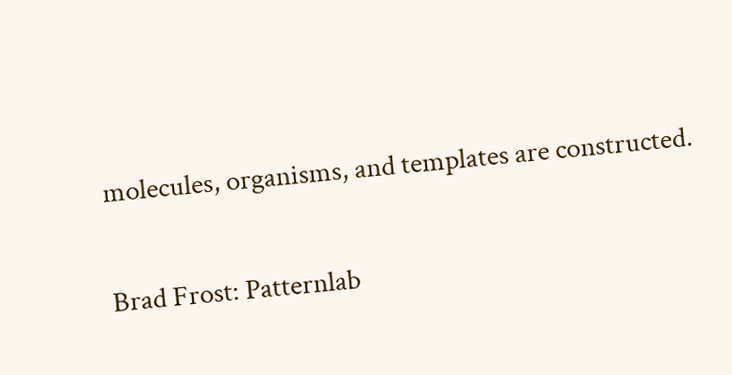molecules, organisms, and templates are constructed.

Brad Frost: Patternlab